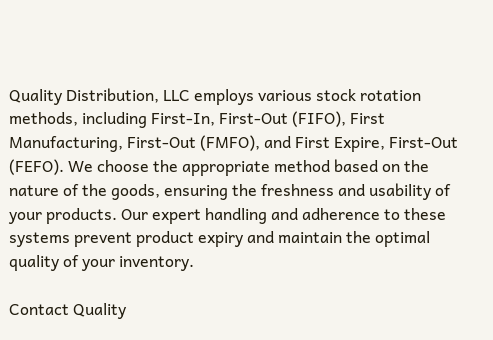Quality Distribution, LLC employs various stock rotation methods, including First-In, First-Out (FIFO), First Manufacturing, First-Out (FMFO), and First Expire, First-Out (FEFO). We choose the appropriate method based on the nature of the goods, ensuring the freshness and usability of your products. Our expert handling and adherence to these systems prevent product expiry and maintain the optimal quality of your inventory.

Contact Quality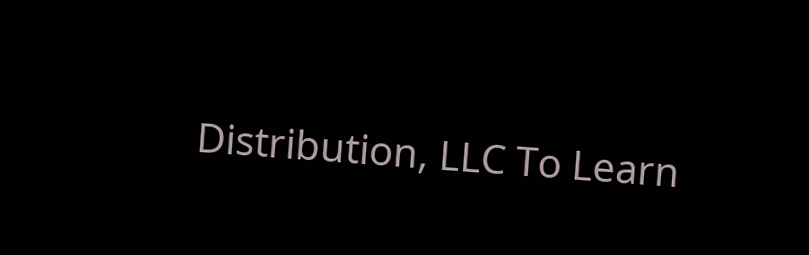Distribution, LLC To Learn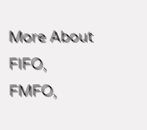More About FIFO, FMFO,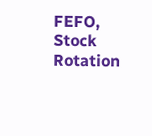FEFO, Stock Rotation